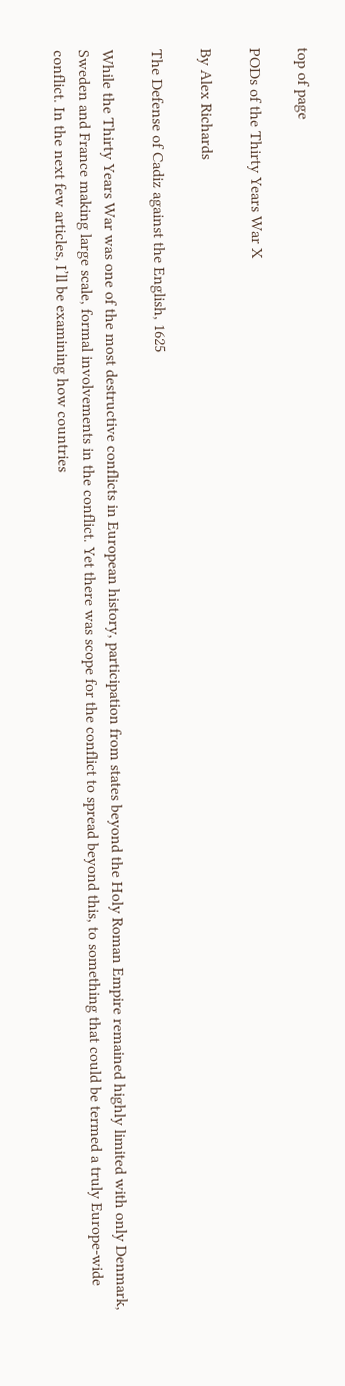top of page

PODs of the Thirty Years War X

By Alex Richards

The Defense of Cadiz against the English, 1625

While the Thirty Years War was one of the most destructive conflicts in European history, participation from states beyond the Holy Roman Empire remained highly limited with only Denmark, Sweden and France making large scale, formal involvements in the conflict. Yet there was scope for the conflict to spread beyond this, to something that could be termed a truly Europe-wide conflict. In the next few articles, I’ll be examining how countries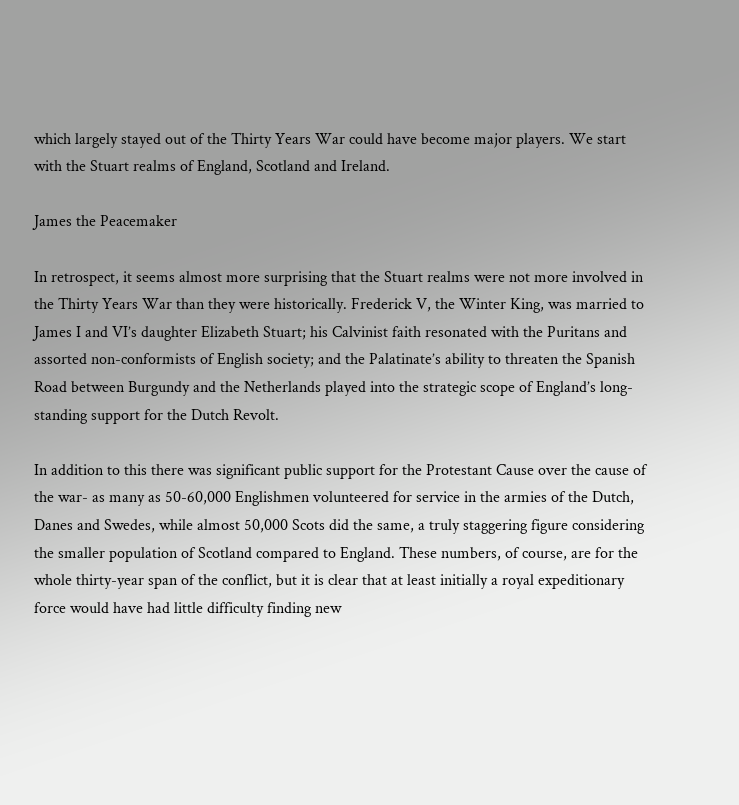which largely stayed out of the Thirty Years War could have become major players. We start with the Stuart realms of England, Scotland and Ireland.

James the Peacemaker

In retrospect, it seems almost more surprising that the Stuart realms were not more involved in the Thirty Years War than they were historically. Frederick V, the Winter King, was married to James I and VI’s daughter Elizabeth Stuart; his Calvinist faith resonated with the Puritans and assorted non-conformists of English society; and the Palatinate’s ability to threaten the Spanish Road between Burgundy and the Netherlands played into the strategic scope of England’s long-standing support for the Dutch Revolt.

In addition to this there was significant public support for the Protestant Cause over the cause of the war- as many as 50-60,000 Englishmen volunteered for service in the armies of the Dutch, Danes and Swedes, while almost 50,000 Scots did the same, a truly staggering figure considering the smaller population of Scotland compared to England. These numbers, of course, are for the whole thirty-year span of the conflict, but it is clear that at least initially a royal expeditionary force would have had little difficulty finding new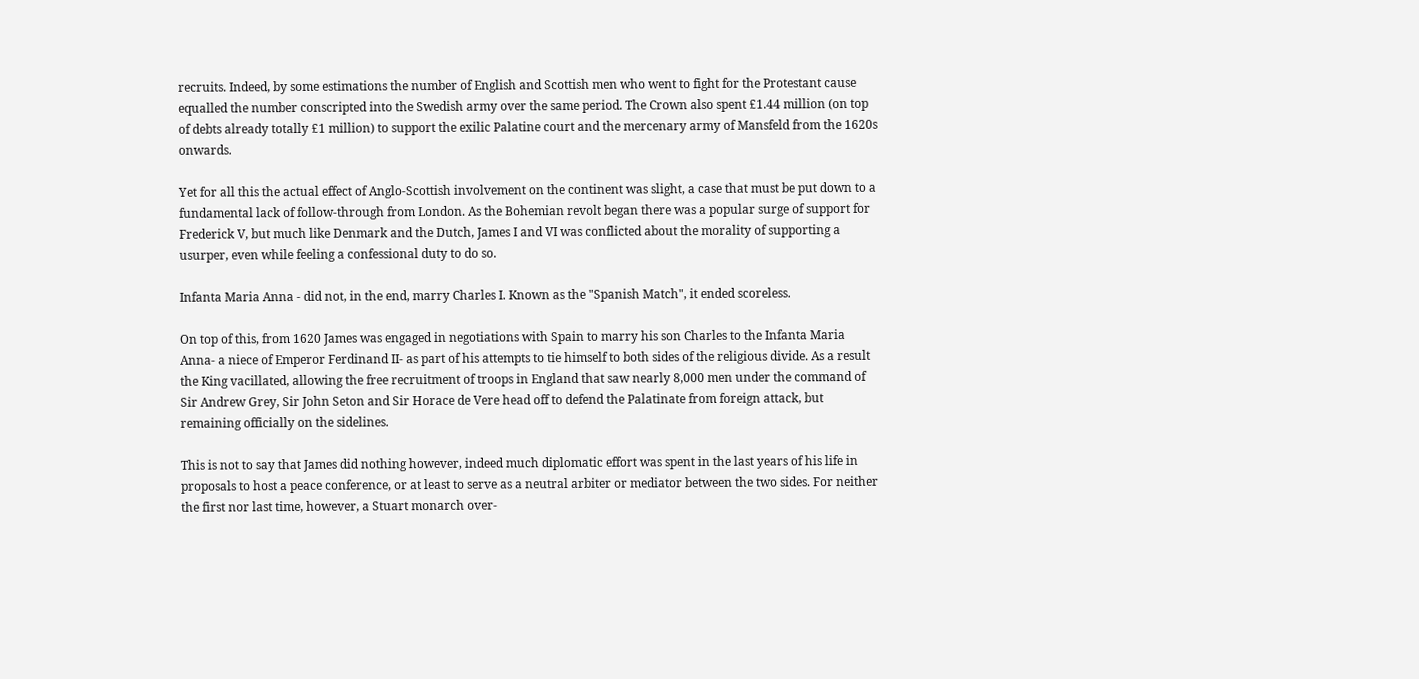recruits. Indeed, by some estimations the number of English and Scottish men who went to fight for the Protestant cause equalled the number conscripted into the Swedish army over the same period. The Crown also spent £1.44 million (on top of debts already totally £1 million) to support the exilic Palatine court and the mercenary army of Mansfeld from the 1620s onwards.

Yet for all this the actual effect of Anglo-Scottish involvement on the continent was slight, a case that must be put down to a fundamental lack of follow-through from London. As the Bohemian revolt began there was a popular surge of support for Frederick V, but much like Denmark and the Dutch, James I and VI was conflicted about the morality of supporting a usurper, even while feeling a confessional duty to do so.

Infanta Maria Anna - did not, in the end, marry Charles I. Known as the "Spanish Match", it ended scoreless.

On top of this, from 1620 James was engaged in negotiations with Spain to marry his son Charles to the Infanta Maria Anna- a niece of Emperor Ferdinand II- as part of his attempts to tie himself to both sides of the religious divide. As a result the King vacillated, allowing the free recruitment of troops in England that saw nearly 8,000 men under the command of Sir Andrew Grey, Sir John Seton and Sir Horace de Vere head off to defend the Palatinate from foreign attack, but remaining officially on the sidelines.

This is not to say that James did nothing however, indeed much diplomatic effort was spent in the last years of his life in proposals to host a peace conference, or at least to serve as a neutral arbiter or mediator between the two sides. For neither the first nor last time, however, a Stuart monarch over-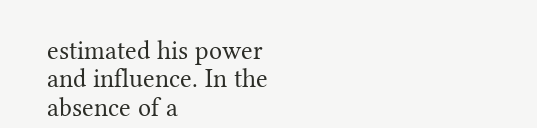estimated his power and influence. In the absence of a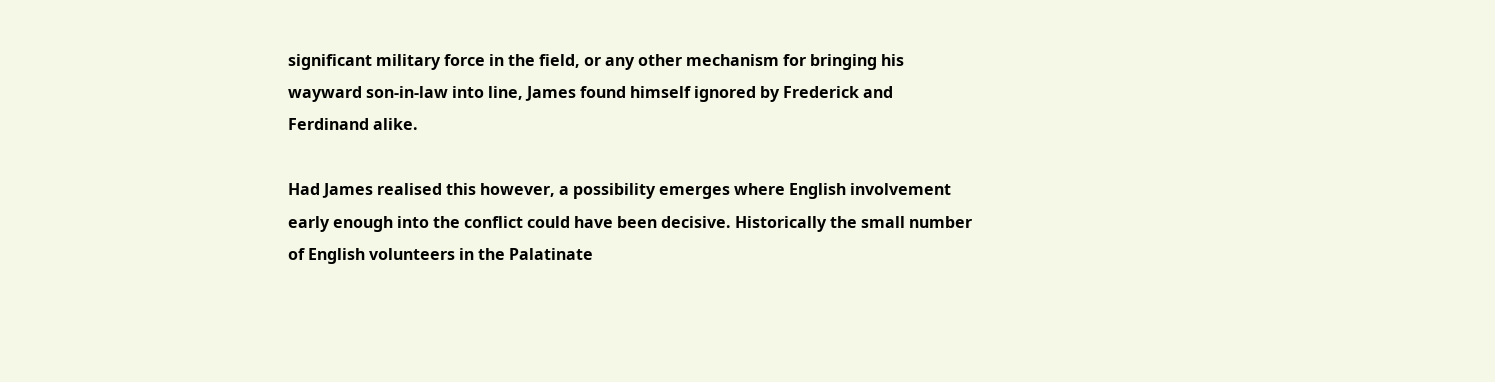significant military force in the field, or any other mechanism for bringing his wayward son-in-law into line, James found himself ignored by Frederick and Ferdinand alike.

Had James realised this however, a possibility emerges where English involvement early enough into the conflict could have been decisive. Historically the small number of English volunteers in the Palatinate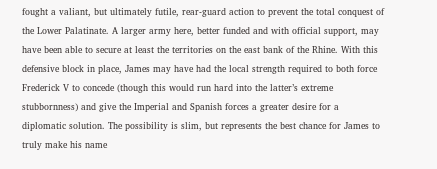fought a valiant, but ultimately futile, rear-guard action to prevent the total conquest of the Lower Palatinate. A larger army here, better funded and with official support, may have been able to secure at least the territories on the east bank of the Rhine. With this defensive block in place, James may have had the local strength required to both force Frederick V to concede (though this would run hard into the latter’s extreme stubbornness) and give the Imperial and Spanish forces a greater desire for a diplomatic solution. The possibility is slim, but represents the best chance for James to truly make his name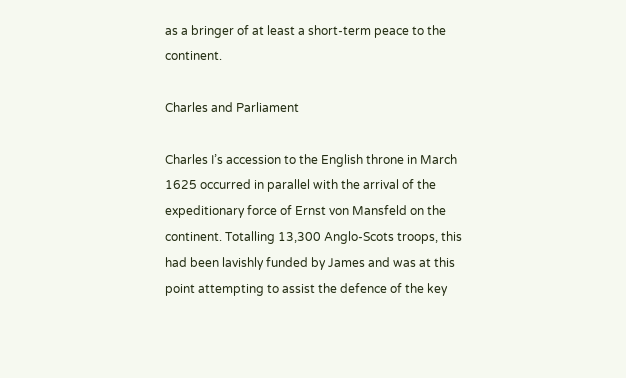as a bringer of at least a short-term peace to the continent.

Charles and Parliament

Charles I’s accession to the English throne in March 1625 occurred in parallel with the arrival of the expeditionary force of Ernst von Mansfeld on the continent. Totalling 13,300 Anglo-Scots troops, this had been lavishly funded by James and was at this point attempting to assist the defence of the key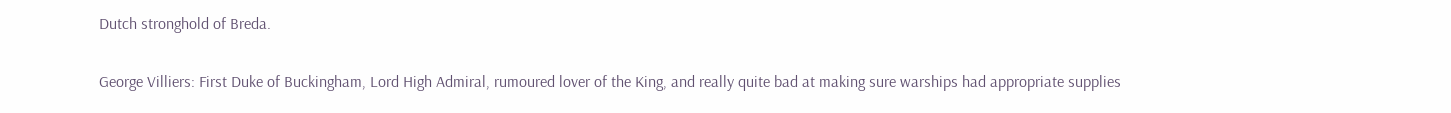Dutch stronghold of Breda.

George Villiers: First Duke of Buckingham, Lord High Admiral, rumoured lover of the King, and really quite bad at making sure warships had appropriate supplies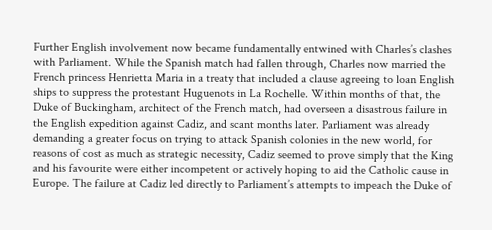Further English involvement now became fundamentally entwined with Charles’s clashes with Parliament. While the Spanish match had fallen through, Charles now married the French princess Henrietta Maria in a treaty that included a clause agreeing to loan English ships to suppress the protestant Huguenots in La Rochelle. Within months of that, the Duke of Buckingham, architect of the French match, had overseen a disastrous failure in the English expedition against Cadiz, and scant months later. Parliament was already demanding a greater focus on trying to attack Spanish colonies in the new world, for reasons of cost as much as strategic necessity, Cadiz seemed to prove simply that the King and his favourite were either incompetent or actively hoping to aid the Catholic cause in Europe. The failure at Cadiz led directly to Parliament’s attempts to impeach the Duke of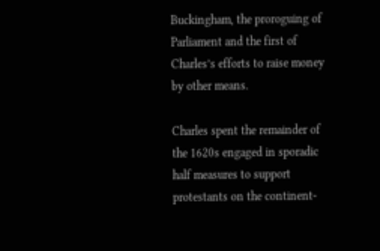Buckingham, the proroguing of Parliament and the first of Charles’s efforts to raise money by other means.

Charles spent the remainder of the 1620s engaged in sporadic half measures to support protestants on the continent-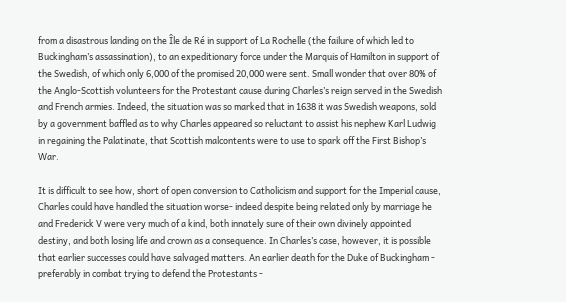from a disastrous landing on the Île de Ré in support of La Rochelle (the failure of which led to Buckingham’s assassination), to an expeditionary force under the Marquis of Hamilton in support of the Swedish, of which only 6,000 of the promised 20,000 were sent. Small wonder that over 80% of the Anglo-Scottish volunteers for the Protestant cause during Charles’s reign served in the Swedish and French armies. Indeed, the situation was so marked that in 1638 it was Swedish weapons, sold by a government baffled as to why Charles appeared so reluctant to assist his nephew Karl Ludwig in regaining the Palatinate, that Scottish malcontents were to use to spark off the First Bishop’s War.

It is difficult to see how, short of open conversion to Catholicism and support for the Imperial cause, Charles could have handled the situation worse- indeed despite being related only by marriage he and Frederick V were very much of a kind, both innately sure of their own divinely appointed destiny, and both losing life and crown as a consequence. In Charles’s case, however, it is possible that earlier successes could have salvaged matters. An earlier death for the Duke of Buckingham - preferably in combat trying to defend the Protestants -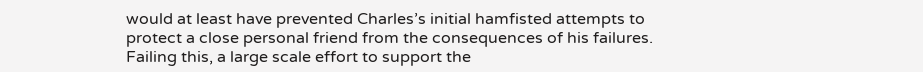would at least have prevented Charles’s initial hamfisted attempts to protect a close personal friend from the consequences of his failures. Failing this, a large scale effort to support the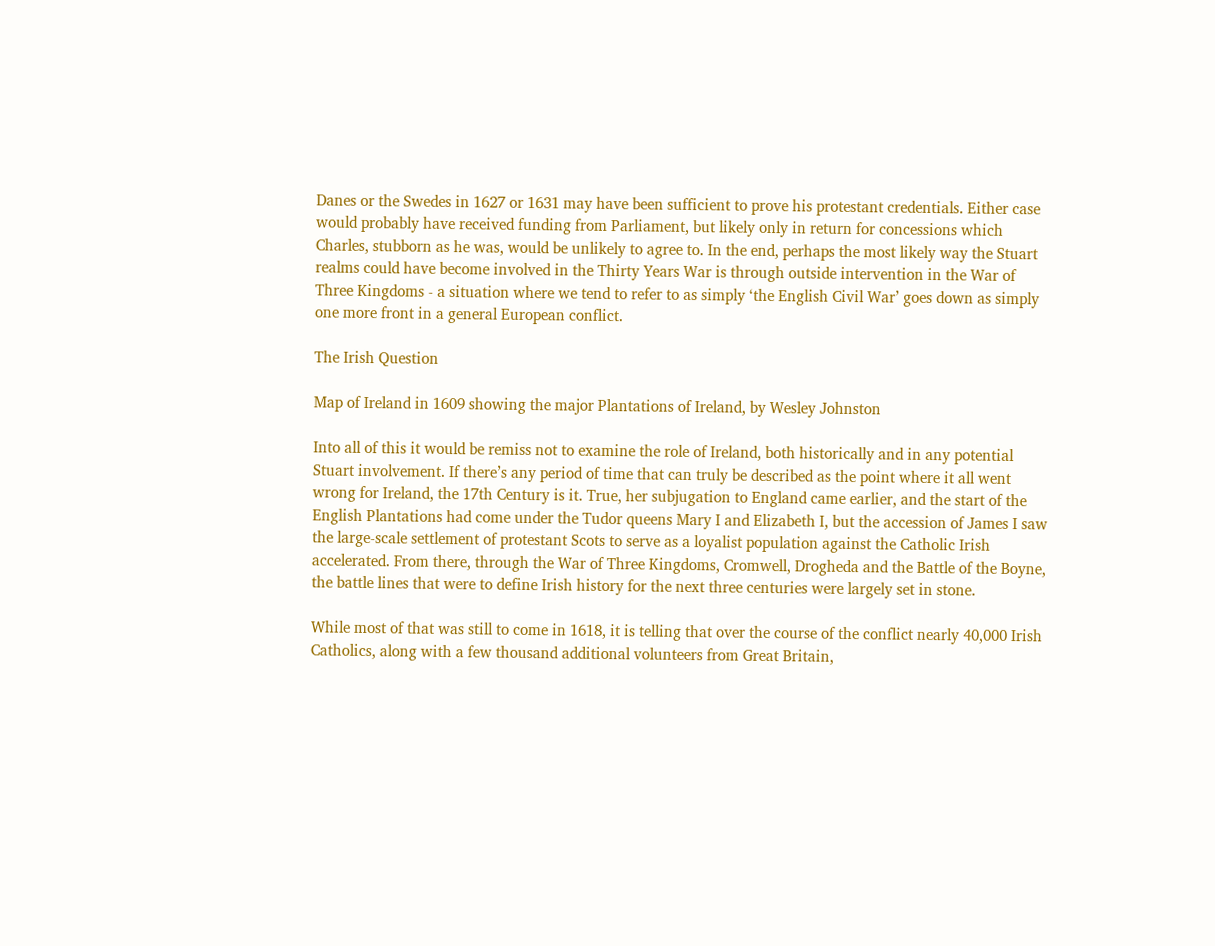Danes or the Swedes in 1627 or 1631 may have been sufficient to prove his protestant credentials. Either case would probably have received funding from Parliament, but likely only in return for concessions which Charles, stubborn as he was, would be unlikely to agree to. In the end, perhaps the most likely way the Stuart realms could have become involved in the Thirty Years War is through outside intervention in the War of Three Kingdoms - a situation where we tend to refer to as simply ‘the English Civil War’ goes down as simply one more front in a general European conflict.

The Irish Question

Map of Ireland in 1609 showing the major Plantations of Ireland, by Wesley Johnston

Into all of this it would be remiss not to examine the role of Ireland, both historically and in any potential Stuart involvement. If there’s any period of time that can truly be described as the point where it all went wrong for Ireland, the 17th Century is it. True, her subjugation to England came earlier, and the start of the English Plantations had come under the Tudor queens Mary I and Elizabeth I, but the accession of James I saw the large-scale settlement of protestant Scots to serve as a loyalist population against the Catholic Irish accelerated. From there, through the War of Three Kingdoms, Cromwell, Drogheda and the Battle of the Boyne, the battle lines that were to define Irish history for the next three centuries were largely set in stone.

While most of that was still to come in 1618, it is telling that over the course of the conflict nearly 40,000 Irish Catholics, along with a few thousand additional volunteers from Great Britain,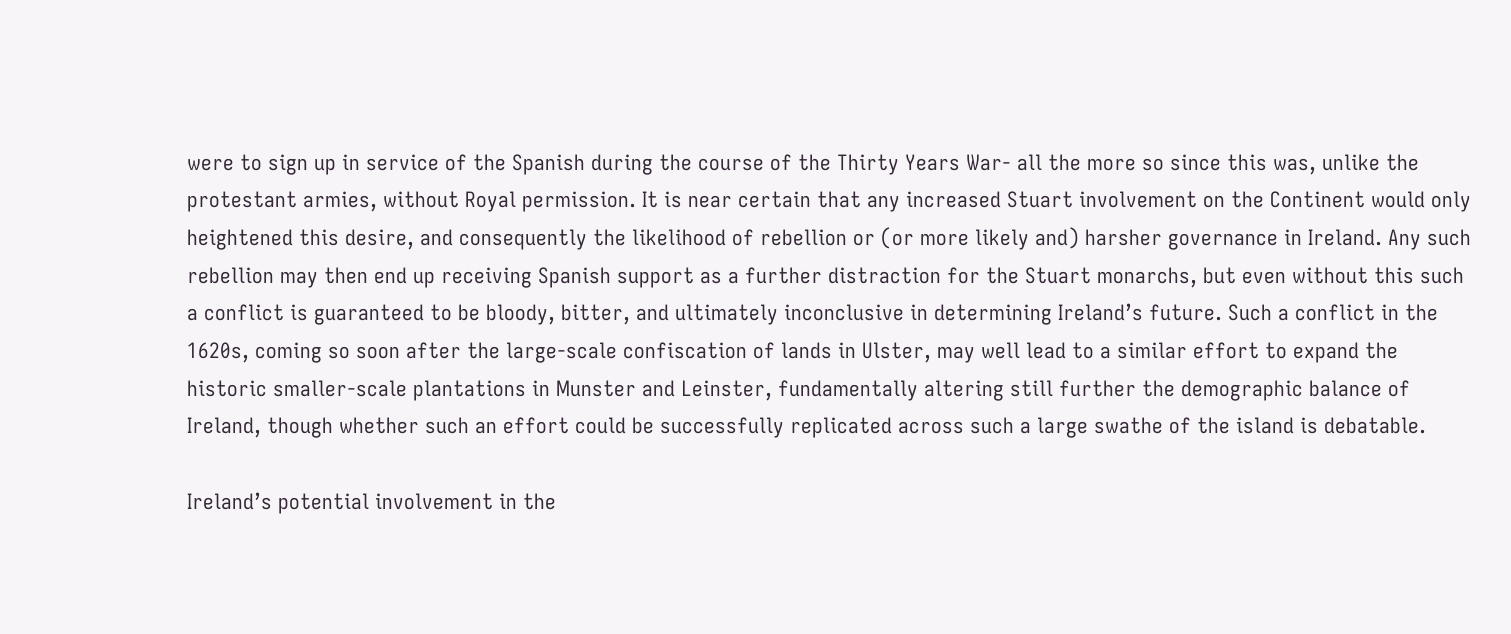were to sign up in service of the Spanish during the course of the Thirty Years War- all the more so since this was, unlike the protestant armies, without Royal permission. It is near certain that any increased Stuart involvement on the Continent would only heightened this desire, and consequently the likelihood of rebellion or (or more likely and) harsher governance in Ireland. Any such rebellion may then end up receiving Spanish support as a further distraction for the Stuart monarchs, but even without this such a conflict is guaranteed to be bloody, bitter, and ultimately inconclusive in determining Ireland’s future. Such a conflict in the 1620s, coming so soon after the large-scale confiscation of lands in Ulster, may well lead to a similar effort to expand the historic smaller-scale plantations in Munster and Leinster, fundamentally altering still further the demographic balance of Ireland, though whether such an effort could be successfully replicated across such a large swathe of the island is debatable.

Ireland’s potential involvement in the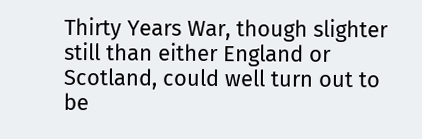Thirty Years War, though slighter still than either England or Scotland, could well turn out to be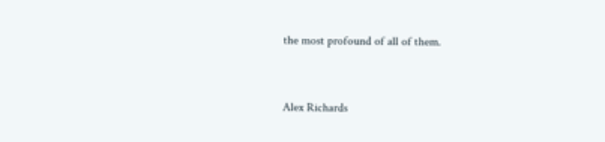the most profound of all of them.


Alex Richards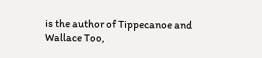is the author of Tippecanoe and Wallace Too,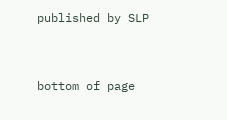published by SLP


bottom of page